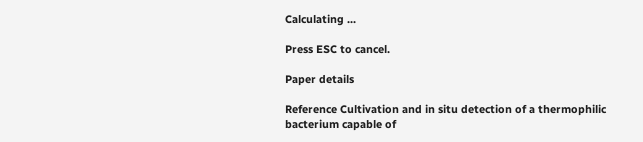Calculating ...

Press ESC to cancel.

Paper details

Reference Cultivation and in situ detection of a thermophilic bacterium capable of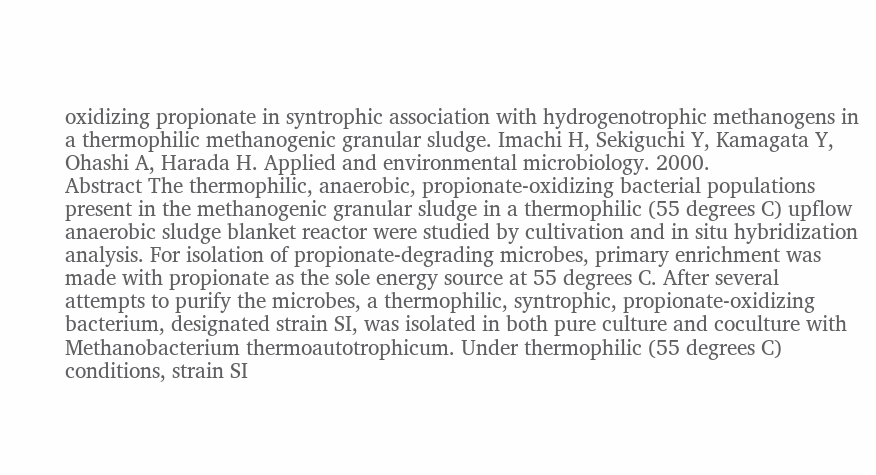oxidizing propionate in syntrophic association with hydrogenotrophic methanogens in a thermophilic methanogenic granular sludge. Imachi H, Sekiguchi Y, Kamagata Y, Ohashi A, Harada H. Applied and environmental microbiology. 2000.
Abstract The thermophilic, anaerobic, propionate-oxidizing bacterial populations present in the methanogenic granular sludge in a thermophilic (55 degrees C) upflow anaerobic sludge blanket reactor were studied by cultivation and in situ hybridization analysis. For isolation of propionate-degrading microbes, primary enrichment was made with propionate as the sole energy source at 55 degrees C. After several attempts to purify the microbes, a thermophilic, syntrophic, propionate-oxidizing bacterium, designated strain SI, was isolated in both pure culture and coculture with Methanobacterium thermoautotrophicum. Under thermophilic (55 degrees C) conditions, strain SI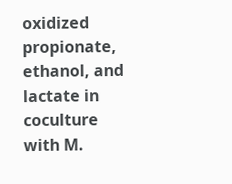oxidized propionate, ethanol, and lactate in coculture with M.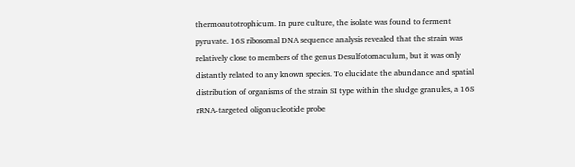thermoautotrophicum. In pure culture, the isolate was found to ferment pyruvate. 16S ribosomal DNA sequence analysis revealed that the strain was relatively close to members of the genus Desulfotomaculum, but it was only distantly related to any known species. To elucidate the abundance and spatial distribution of organisms of the strain SI type within the sludge granules, a 16S rRNA-targeted oligonucleotide probe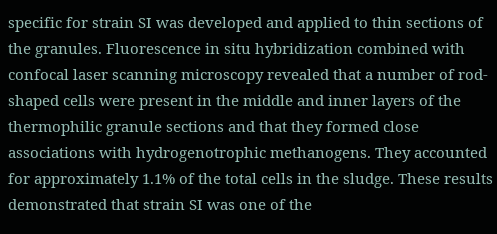specific for strain SI was developed and applied to thin sections of the granules. Fluorescence in situ hybridization combined with confocal laser scanning microscopy revealed that a number of rod-shaped cells were present in the middle and inner layers of the thermophilic granule sections and that they formed close associations with hydrogenotrophic methanogens. They accounted for approximately 1.1% of the total cells in the sludge. These results demonstrated that strain SI was one of the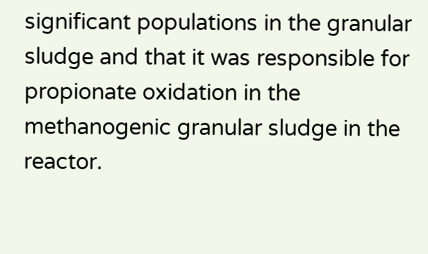significant populations in the granular sludge and that it was responsible for propionate oxidation in the methanogenic granular sludge in the reactor.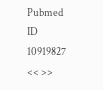Pubmed ID 10919827
<< >>